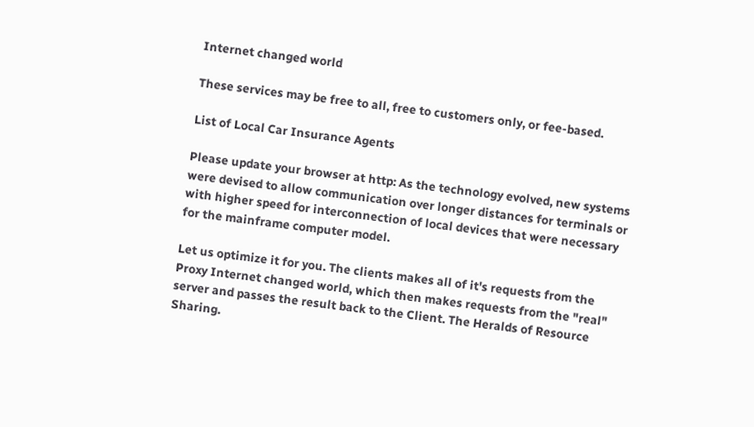Internet changed world

These services may be free to all, free to customers only, or fee-based.

List of Local Car Insurance Agents

Please update your browser at http: As the technology evolved, new systems were devised to allow communication over longer distances for terminals or with higher speed for interconnection of local devices that were necessary for the mainframe computer model.

Let us optimize it for you. The clients makes all of it's requests from the Proxy Internet changed world, which then makes requests from the "real" server and passes the result back to the Client. The Heralds of Resource Sharing.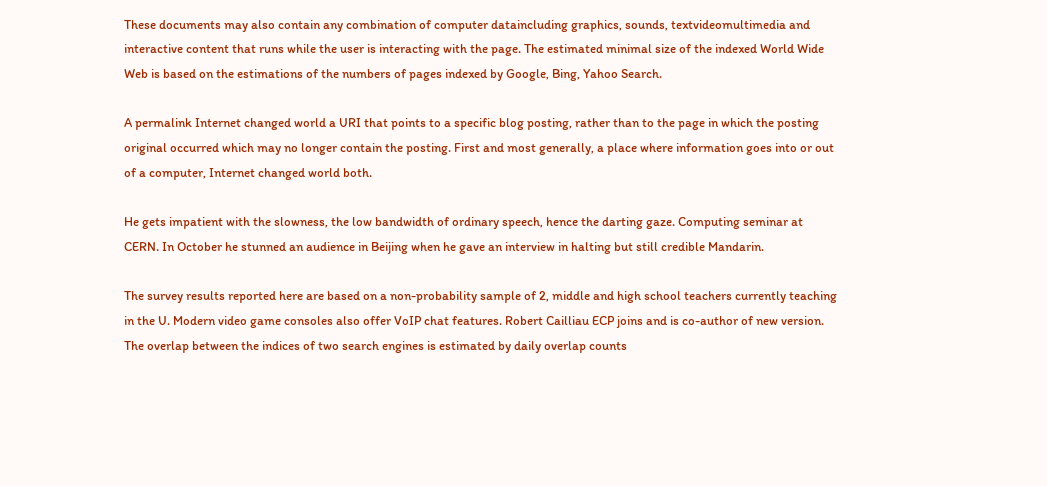These documents may also contain any combination of computer dataincluding graphics, sounds, textvideomultimedia and interactive content that runs while the user is interacting with the page. The estimated minimal size of the indexed World Wide Web is based on the estimations of the numbers of pages indexed by Google, Bing, Yahoo Search.

A permalink Internet changed world a URI that points to a specific blog posting, rather than to the page in which the posting original occurred which may no longer contain the posting. First and most generally, a place where information goes into or out of a computer, Internet changed world both.

He gets impatient with the slowness, the low bandwidth of ordinary speech, hence the darting gaze. Computing seminar at CERN. In October he stunned an audience in Beijing when he gave an interview in halting but still credible Mandarin.

The survey results reported here are based on a non-probability sample of 2, middle and high school teachers currently teaching in the U. Modern video game consoles also offer VoIP chat features. Robert Cailliau ECP joins and is co-author of new version. The overlap between the indices of two search engines is estimated by daily overlap counts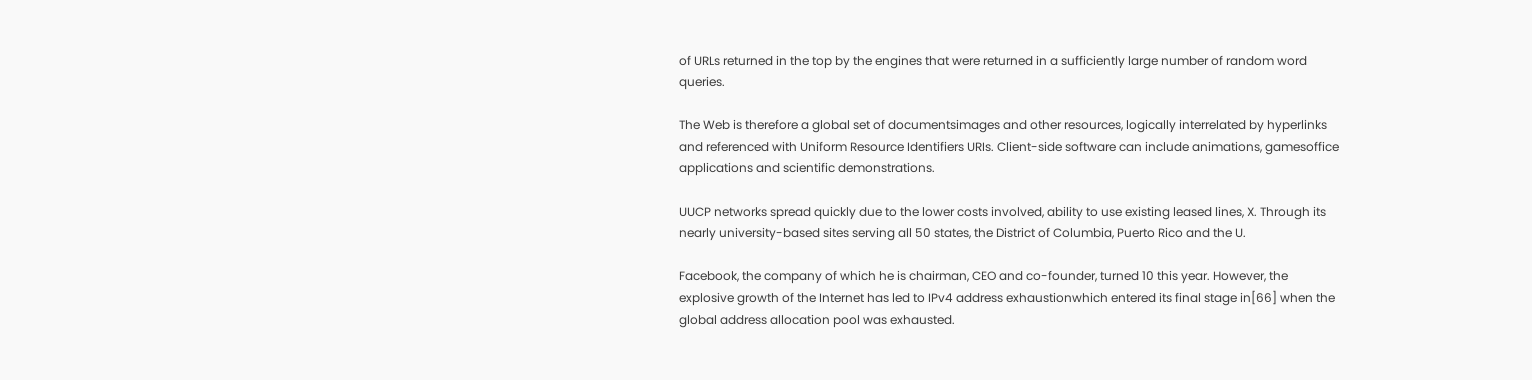of URLs returned in the top by the engines that were returned in a sufficiently large number of random word queries.

The Web is therefore a global set of documentsimages and other resources, logically interrelated by hyperlinks and referenced with Uniform Resource Identifiers URIs. Client-side software can include animations, gamesoffice applications and scientific demonstrations.

UUCP networks spread quickly due to the lower costs involved, ability to use existing leased lines, X. Through its nearly university-based sites serving all 50 states, the District of Columbia, Puerto Rico and the U.

Facebook, the company of which he is chairman, CEO and co-founder, turned 10 this year. However, the explosive growth of the Internet has led to IPv4 address exhaustionwhich entered its final stage in[66] when the global address allocation pool was exhausted.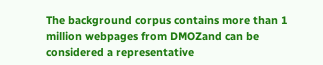The background corpus contains more than 1 million webpages from DMOZand can be considered a representative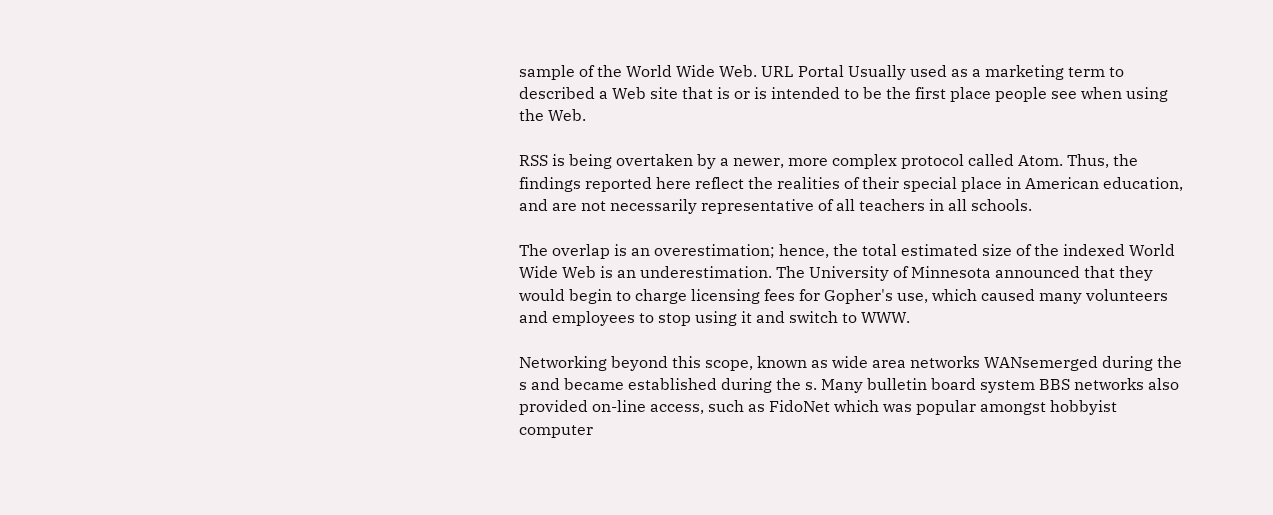sample of the World Wide Web. URL Portal Usually used as a marketing term to described a Web site that is or is intended to be the first place people see when using the Web.

RSS is being overtaken by a newer, more complex protocol called Atom. Thus, the findings reported here reflect the realities of their special place in American education, and are not necessarily representative of all teachers in all schools.

The overlap is an overestimation; hence, the total estimated size of the indexed World Wide Web is an underestimation. The University of Minnesota announced that they would begin to charge licensing fees for Gopher's use, which caused many volunteers and employees to stop using it and switch to WWW.

Networking beyond this scope, known as wide area networks WANsemerged during the s and became established during the s. Many bulletin board system BBS networks also provided on-line access, such as FidoNet which was popular amongst hobbyist computer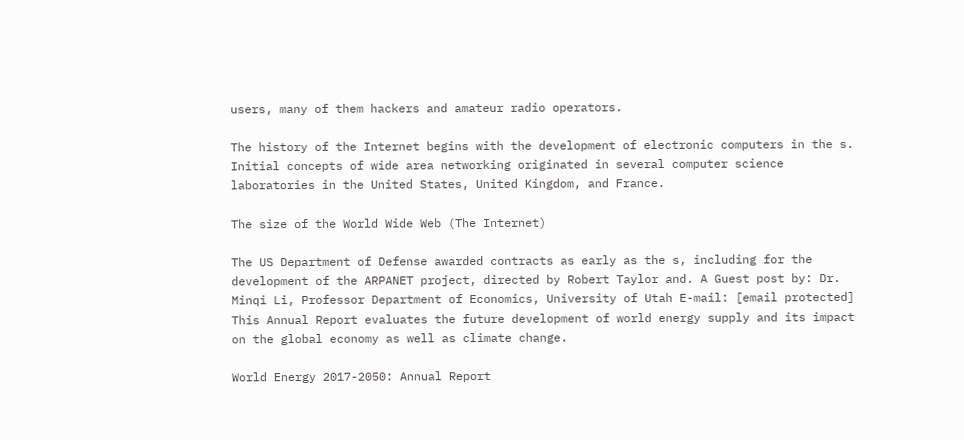users, many of them hackers and amateur radio operators.

The history of the Internet begins with the development of electronic computers in the s. Initial concepts of wide area networking originated in several computer science laboratories in the United States, United Kingdom, and France.

The size of the World Wide Web (The Internet)

The US Department of Defense awarded contracts as early as the s, including for the development of the ARPANET project, directed by Robert Taylor and. A Guest post by: Dr. Minqi Li, Professor Department of Economics, University of Utah E-mail: [email protected] This Annual Report evaluates the future development of world energy supply and its impact on the global economy as well as climate change.

World Energy 2017-2050: Annual Report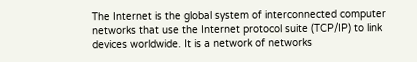The Internet is the global system of interconnected computer networks that use the Internet protocol suite (TCP/IP) to link devices worldwide. It is a network of networks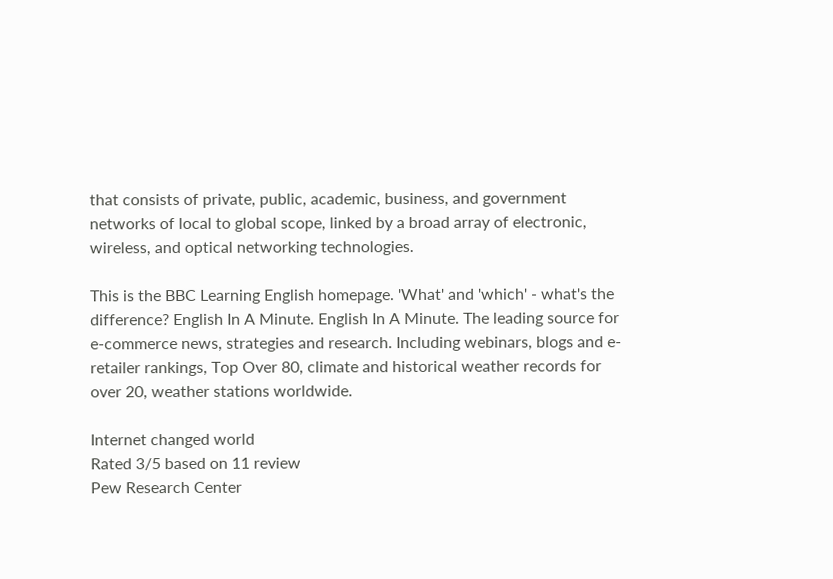that consists of private, public, academic, business, and government networks of local to global scope, linked by a broad array of electronic, wireless, and optical networking technologies.

This is the BBC Learning English homepage. 'What' and 'which' - what's the difference? English In A Minute. English In A Minute. The leading source for e-commerce news, strategies and research. Including webinars, blogs and e-retailer rankings, Top Over 80, climate and historical weather records for over 20, weather stations worldwide.

Internet changed world
Rated 3/5 based on 11 review
Pew Research Center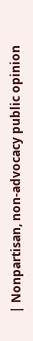| Nonpartisan, non-advocacy public opinion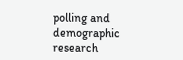polling and demographic research